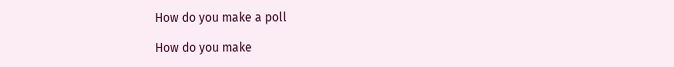How do you make a poll

How do you make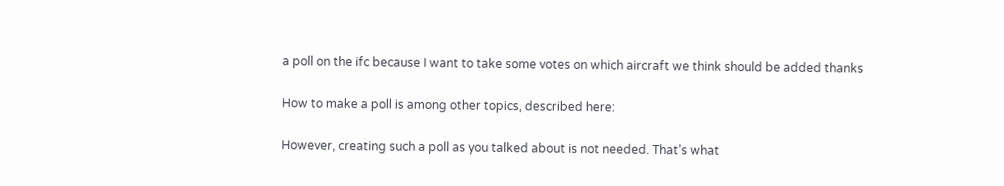a poll on the ifc because I want to take some votes on which aircraft we think should be added thanks

How to make a poll is among other topics, described here:

However, creating such a poll as you talked about is not needed. That’s what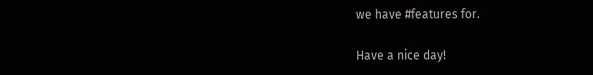we have #features for.

Have a nice day!